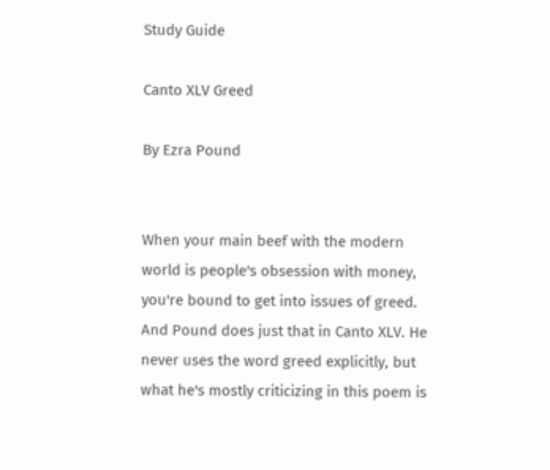Study Guide

Canto XLV Greed

By Ezra Pound


When your main beef with the modern world is people's obsession with money, you're bound to get into issues of greed. And Pound does just that in Canto XLV. He never uses the word greed explicitly, but what he's mostly criticizing in this poem is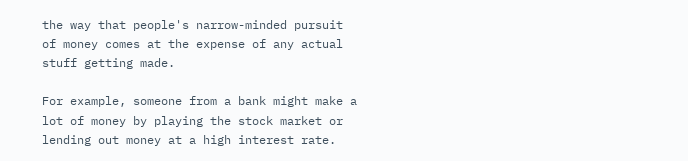the way that people's narrow-minded pursuit of money comes at the expense of any actual stuff getting made.

For example, someone from a bank might make a lot of money by playing the stock market or lending out money at a high interest rate.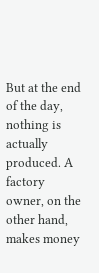But at the end of the day, nothing is actually produced. A factory owner, on the other hand, makes money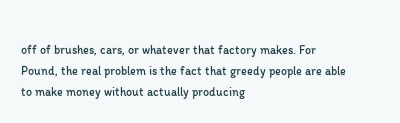off of brushes, cars, or whatever that factory makes. For Pound, the real problem is the fact that greedy people are able to make money without actually producing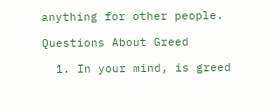anything for other people.

Questions About Greed

  1. In your mind, is greed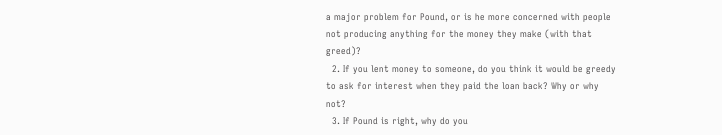a major problem for Pound, or is he more concerned with people not producing anything for the money they make (with that greed)?
  2. If you lent money to someone, do you think it would be greedy to ask for interest when they paid the loan back? Why or why not?
  3. If Pound is right, why do you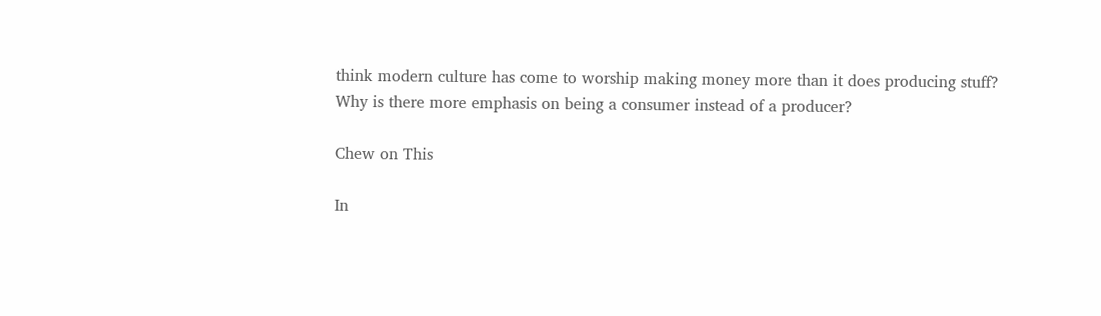think modern culture has come to worship making money more than it does producing stuff? Why is there more emphasis on being a consumer instead of a producer?

Chew on This

In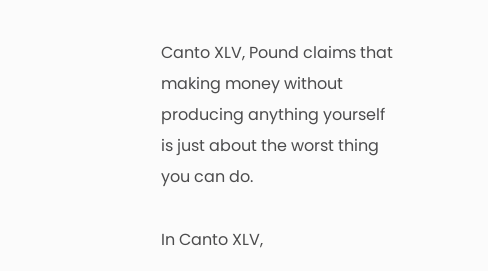Canto XLV, Pound claims that making money without producing anything yourself is just about the worst thing you can do.

In Canto XLV,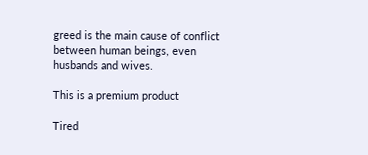greed is the main cause of conflict between human beings, even husbands and wives.

This is a premium product

Tired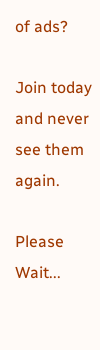of ads?

Join today and never see them again.

Please Wait...